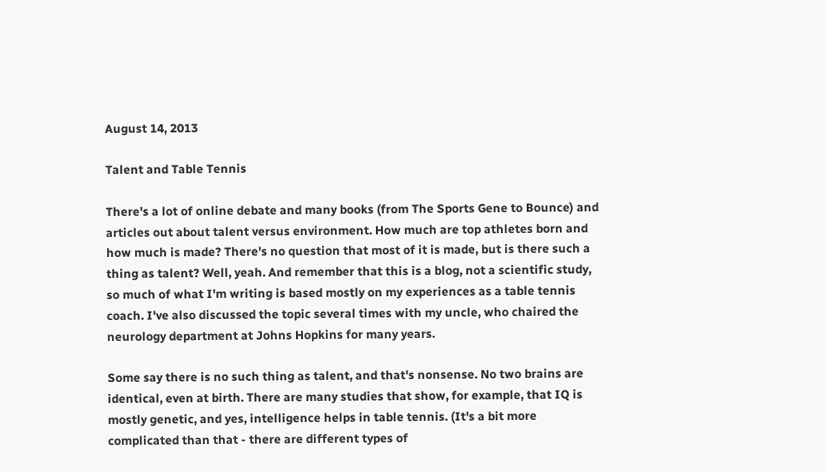August 14, 2013

Talent and Table Tennis

There's a lot of online debate and many books (from The Sports Gene to Bounce) and articles out about talent versus environment. How much are top athletes born and how much is made? There's no question that most of it is made, but is there such a thing as talent? Well, yeah. And remember that this is a blog, not a scientific study, so much of what I'm writing is based mostly on my experiences as a table tennis coach. I've also discussed the topic several times with my uncle, who chaired the neurology department at Johns Hopkins for many years.

Some say there is no such thing as talent, and that's nonsense. No two brains are identical, even at birth. There are many studies that show, for example, that IQ is mostly genetic, and yes, intelligence helps in table tennis. (It's a bit more complicated than that - there are different types of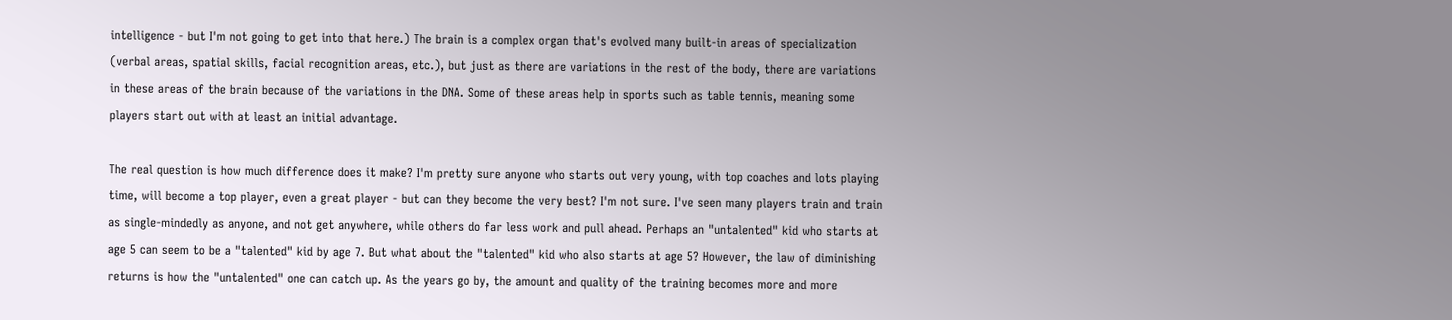intelligence - but I'm not going to get into that here.) The brain is a complex organ that's evolved many built-in areas of specialization (verbal areas, spatial skills, facial recognition areas, etc.), but just as there are variations in the rest of the body, there are variations in these areas of the brain because of the variations in the DNA. Some of these areas help in sports such as table tennis, meaning some players start out with at least an initial advantage.

The real question is how much difference does it make? I'm pretty sure anyone who starts out very young, with top coaches and lots playing time, will become a top player, even a great player - but can they become the very best? I'm not sure. I've seen many players train and train as single-mindedly as anyone, and not get anywhere, while others do far less work and pull ahead. Perhaps an "untalented" kid who starts at age 5 can seem to be a "talented" kid by age 7. But what about the "talented" kid who also starts at age 5? However, the law of diminishing returns is how the "untalented" one can catch up. As the years go by, the amount and quality of the training becomes more and more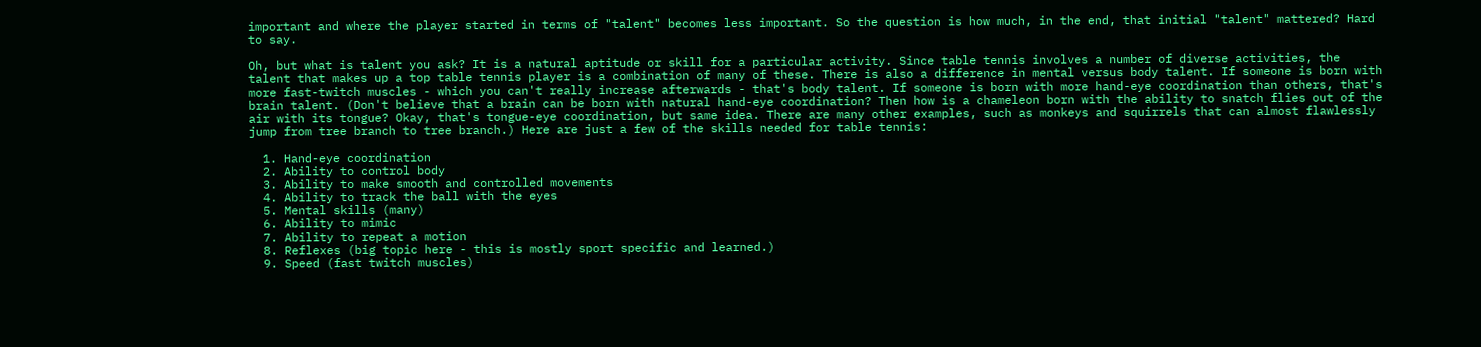important and where the player started in terms of "talent" becomes less important. So the question is how much, in the end, that initial "talent" mattered? Hard to say.

Oh, but what is talent you ask? It is a natural aptitude or skill for a particular activity. Since table tennis involves a number of diverse activities, the talent that makes up a top table tennis player is a combination of many of these. There is also a difference in mental versus body talent. If someone is born with more fast-twitch muscles - which you can't really increase afterwards - that's body talent. If someone is born with more hand-eye coordination than others, that's brain talent. (Don't believe that a brain can be born with natural hand-eye coordination? Then how is a chameleon born with the ability to snatch flies out of the air with its tongue? Okay, that's tongue-eye coordination, but same idea. There are many other examples, such as monkeys and squirrels that can almost flawlessly jump from tree branch to tree branch.) Here are just a few of the skills needed for table tennis:

  1. Hand-eye coordination
  2. Ability to control body
  3. Ability to make smooth and controlled movements
  4. Ability to track the ball with the eyes
  5. Mental skills (many)
  6. Ability to mimic
  7. Ability to repeat a motion
  8. Reflexes (big topic here - this is mostly sport specific and learned.)
  9. Speed (fast twitch muscles)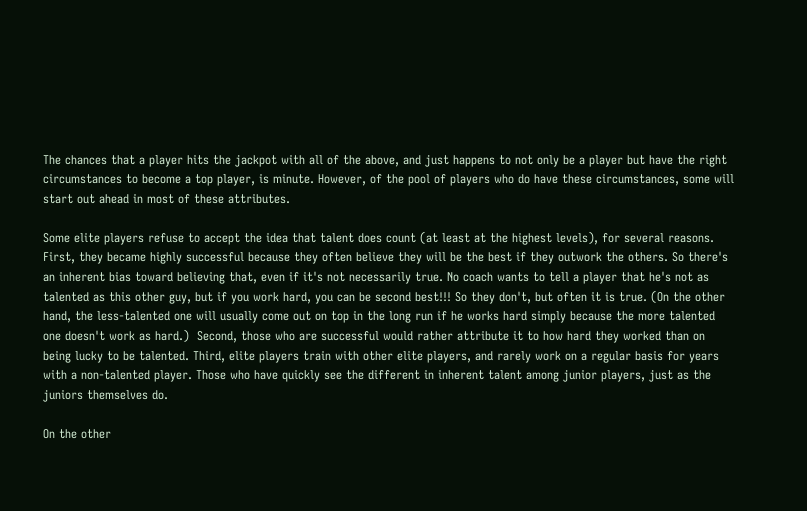The chances that a player hits the jackpot with all of the above, and just happens to not only be a player but have the right circumstances to become a top player, is minute. However, of the pool of players who do have these circumstances, some will start out ahead in most of these attributes.

Some elite players refuse to accept the idea that talent does count (at least at the highest levels), for several reasons. First, they became highly successful because they often believe they will be the best if they outwork the others. So there's an inherent bias toward believing that, even if it's not necessarily true. No coach wants to tell a player that he's not as talented as this other guy, but if you work hard, you can be second best!!! So they don't, but often it is true. (On the other hand, the less-talented one will usually come out on top in the long run if he works hard simply because the more talented one doesn't work as hard.)  Second, those who are successful would rather attribute it to how hard they worked than on being lucky to be talented. Third, elite players train with other elite players, and rarely work on a regular basis for years with a non-talented player. Those who have quickly see the different in inherent talent among junior players, just as the juniors themselves do.

On the other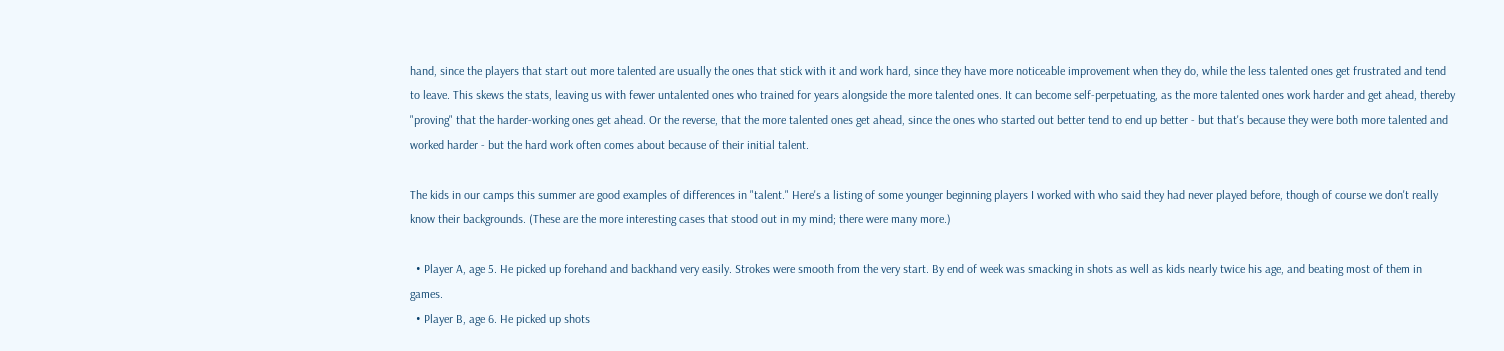hand, since the players that start out more talented are usually the ones that stick with it and work hard, since they have more noticeable improvement when they do, while the less talented ones get frustrated and tend to leave. This skews the stats, leaving us with fewer untalented ones who trained for years alongside the more talented ones. It can become self-perpetuating, as the more talented ones work harder and get ahead, thereby "proving" that the harder-working ones get ahead. Or the reverse, that the more talented ones get ahead, since the ones who started out better tend to end up better - but that's because they were both more talented and worked harder - but the hard work often comes about because of their initial talent.

The kids in our camps this summer are good examples of differences in "talent." Here's a listing of some younger beginning players I worked with who said they had never played before, though of course we don't really know their backgrounds. (These are the more interesting cases that stood out in my mind; there were many more.)

  • Player A, age 5. He picked up forehand and backhand very easily. Strokes were smooth from the very start. By end of week was smacking in shots as well as kids nearly twice his age, and beating most of them in games.
  • Player B, age 6. He picked up shots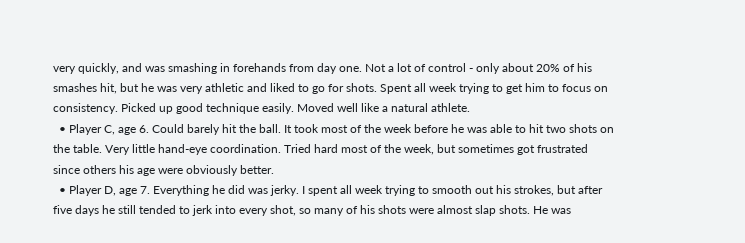very quickly, and was smashing in forehands from day one. Not a lot of control - only about 20% of his smashes hit, but he was very athletic and liked to go for shots. Spent all week trying to get him to focus on consistency. Picked up good technique easily. Moved well like a natural athlete.
  • Player C, age 6. Could barely hit the ball. It took most of the week before he was able to hit two shots on the table. Very little hand-eye coordination. Tried hard most of the week, but sometimes got frustrated since others his age were obviously better.
  • Player D, age 7. Everything he did was jerky. I spent all week trying to smooth out his strokes, but after five days he still tended to jerk into every shot, so many of his shots were almost slap shots. He was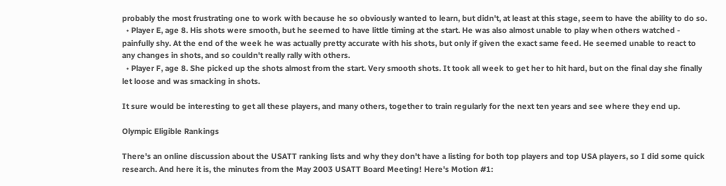probably the most frustrating one to work with because he so obviously wanted to learn, but didn't, at least at this stage, seem to have the ability to do so.
  • Player E, age 8. His shots were smooth, but he seemed to have little timing at the start. He was also almost unable to play when others watched - painfully shy. At the end of the week he was actually pretty accurate with his shots, but only if given the exact same feed. He seemed unable to react to any changes in shots, and so couldn't really rally with others.
  • Player F, age 8. She picked up the shots almost from the start. Very smooth shots. It took all week to get her to hit hard, but on the final day she finally let loose and was smacking in shots.

It sure would be interesting to get all these players, and many others, together to train regularly for the next ten years and see where they end up.

Olympic Eligible Rankings

There's an online discussion about the USATT ranking lists and why they don't have a listing for both top players and top USA players, so I did some quick research. And here it is, the minutes from the May 2003 USATT Board Meeting! Here's Motion #1: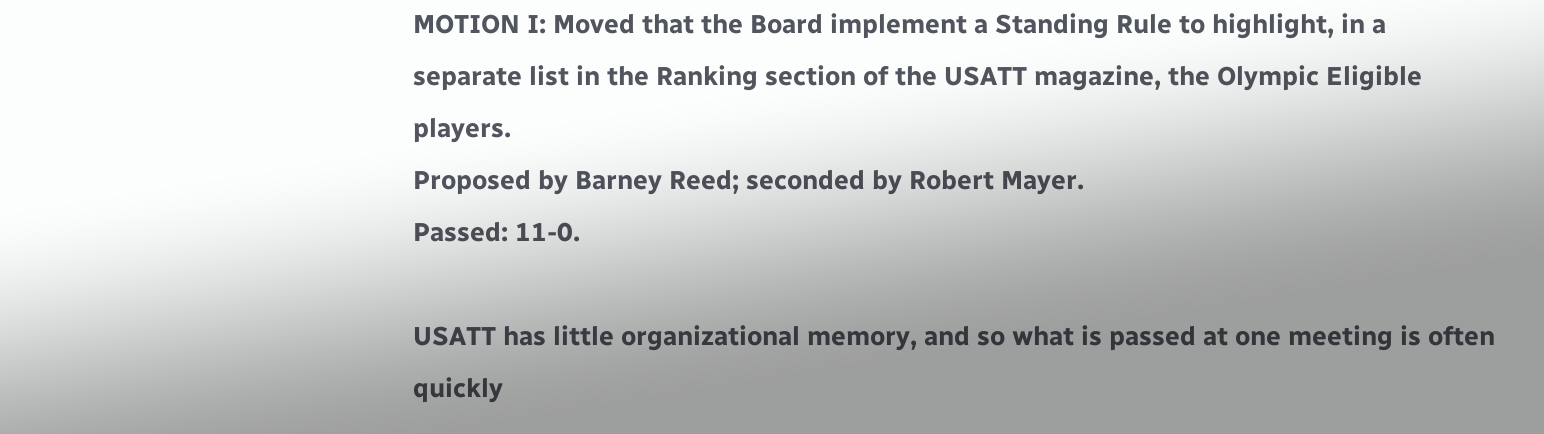MOTION I: Moved that the Board implement a Standing Rule to highlight, in a separate list in the Ranking section of the USATT magazine, the Olympic Eligible players.
Proposed by Barney Reed; seconded by Robert Mayer.
Passed: 11-0.

USATT has little organizational memory, and so what is passed at one meeting is often quickly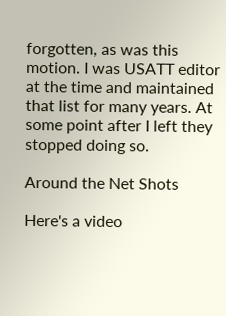forgotten, as was this motion. I was USATT editor at the time and maintained that list for many years. At some point after I left they stopped doing so.

Around the Net Shots

Here's a video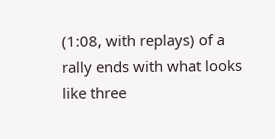(1:08, with replays) of a rally ends with what looks like three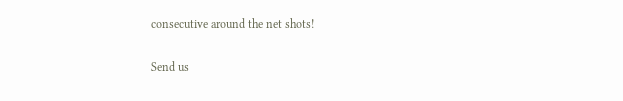consecutive around the net shots!

Send us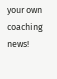your own coaching news!